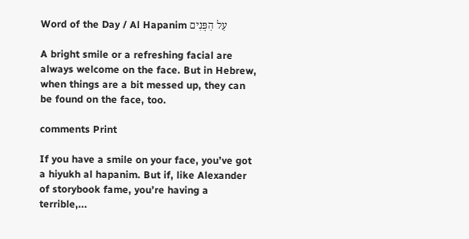Word of the Day / Al Hapanim עַל הַפָּנִים

A bright smile or a refreshing facial are always welcome on the face. But in Hebrew, when things are a bit messed up, they can be found on the face, too.

comments Print

If you have a smile on your face, you’ve got a hiyukh al hapanim. But if, like Alexander of storybook fame, you’re having a terrible,...